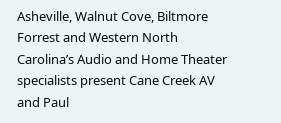Asheville, Walnut Cove, Biltmore Forrest and Western North Carolina’s Audio and Home Theater specialists present Cane Creek AV and Paul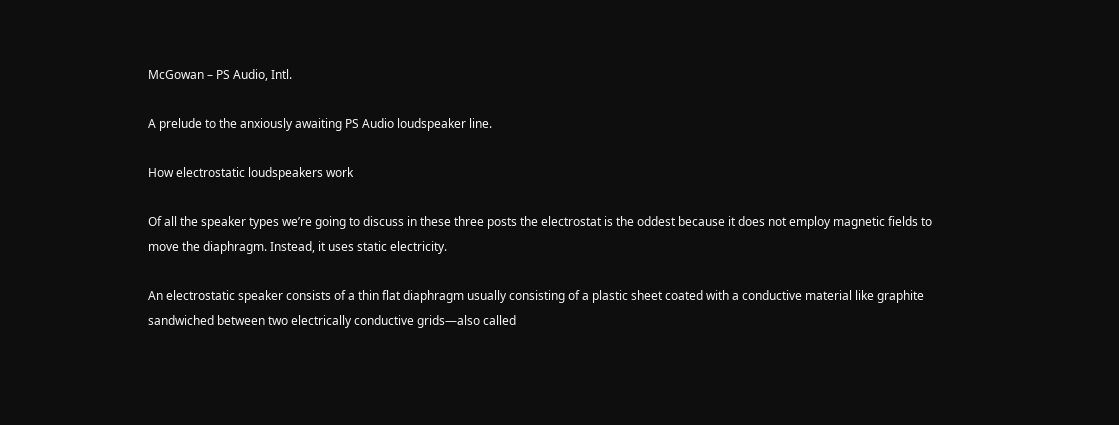McGowan – PS Audio, Intl.

A prelude to the anxiously awaiting PS Audio loudspeaker line.

How electrostatic loudspeakers work

Of all the speaker types we’re going to discuss in these three posts the electrostat is the oddest because it does not employ magnetic fields to move the diaphragm. Instead, it uses static electricity.

An electrostatic speaker consists of a thin flat diaphragm usually consisting of a plastic sheet coated with a conductive material like graphite sandwiched between two electrically conductive grids—also called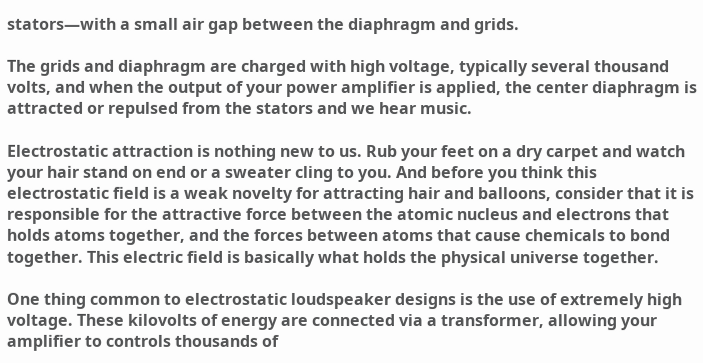stators—with a small air gap between the diaphragm and grids.

The grids and diaphragm are charged with high voltage, typically several thousand volts, and when the output of your power amplifier is applied, the center diaphragm is attracted or repulsed from the stators and we hear music.

Electrostatic attraction is nothing new to us. Rub your feet on a dry carpet and watch your hair stand on end or a sweater cling to you. And before you think this electrostatic field is a weak novelty for attracting hair and balloons, consider that it is responsible for the attractive force between the atomic nucleus and electrons that holds atoms together, and the forces between atoms that cause chemicals to bond together. This electric field is basically what holds the physical universe together.

One thing common to electrostatic loudspeaker designs is the use of extremely high voltage. These kilovolts of energy are connected via a transformer, allowing your amplifier to controls thousands of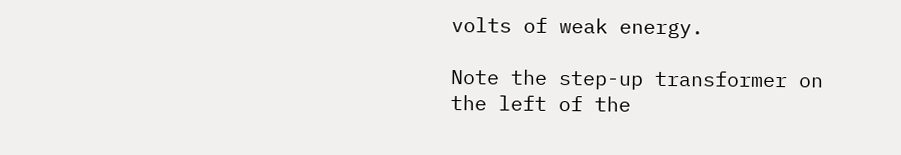volts of weak energy.

Note the step-up transformer on the left of the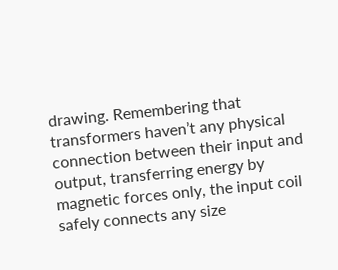drawing. Remembering that transformers haven’t any physical connection between their input and output, transferring energy by magnetic forces only, the input coil safely connects any size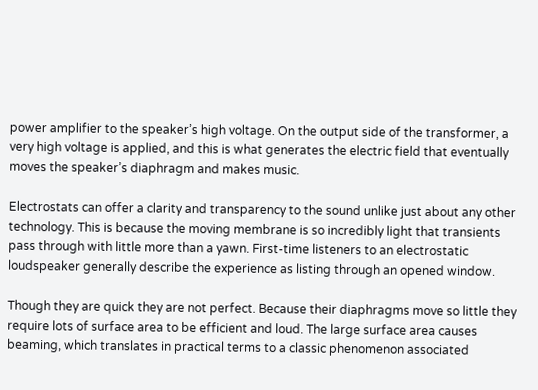power amplifier to the speaker’s high voltage. On the output side of the transformer, a very high voltage is applied, and this is what generates the electric field that eventually moves the speaker’s diaphragm and makes music.

Electrostats can offer a clarity and transparency to the sound unlike just about any other technology. This is because the moving membrane is so incredibly light that transients pass through with little more than a yawn. First-time listeners to an electrostatic loudspeaker generally describe the experience as listing through an opened window.

Though they are quick they are not perfect. Because their diaphragms move so little they require lots of surface area to be efficient and loud. The large surface area causes beaming, which translates in practical terms to a classic phenomenon associated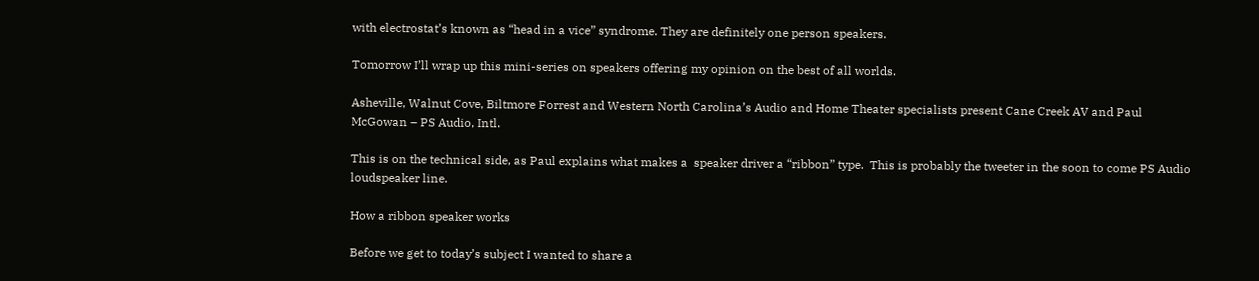with electrostat’s known as “head in a vice” syndrome. They are definitely one person speakers.

Tomorrow I’ll wrap up this mini-series on speakers offering my opinion on the best of all worlds.

Asheville, Walnut Cove, Biltmore Forrest and Western North Carolina’s Audio and Home Theater specialists present Cane Creek AV and Paul McGowan – PS Audio, Intl.

This is on the technical side, as Paul explains what makes a  speaker driver a “ribbon” type.  This is probably the tweeter in the soon to come PS Audio loudspeaker line.

How a ribbon speaker works

Before we get to today’s subject I wanted to share a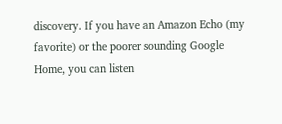discovery. If you have an Amazon Echo (my favorite) or the poorer sounding Google Home, you can listen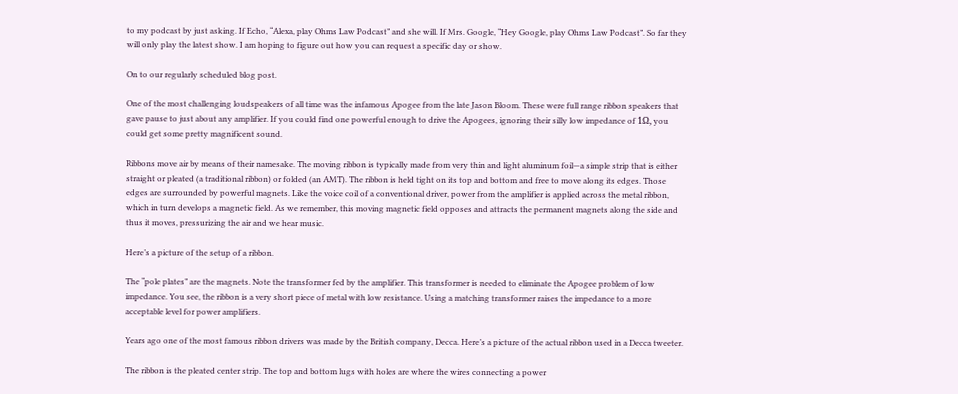to my podcast by just asking. If Echo, “Alexa, play Ohms Law Podcast” and she will. If Mrs. Google, “Hey Google, play Ohms Law Podcast”. So far they will only play the latest show. I am hoping to figure out how you can request a specific day or show.

On to our regularly scheduled blog post.

One of the most challenging loudspeakers of all time was the infamous Apogee from the late Jason Bloom. These were full range ribbon speakers that gave pause to just about any amplifier. If you could find one powerful enough to drive the Apogees, ignoring their silly low impedance of 1Ω, you could get some pretty magnificent sound.

Ribbons move air by means of their namesake. The moving ribbon is typically made from very thin and light aluminum foil—a simple strip that is either straight or pleated (a traditional ribbon) or folded (an AMT). The ribbon is held tight on its top and bottom and free to move along its edges. Those edges are surrounded by powerful magnets. Like the voice coil of a conventional driver, power from the amplifier is applied across the metal ribbon, which in turn develops a magnetic field. As we remember, this moving magnetic field opposes and attracts the permanent magnets along the side and thus it moves, pressurizing the air and we hear music.

Here’s a picture of the setup of a ribbon.

The “pole plates” are the magnets. Note the transformer fed by the amplifier. This transformer is needed to eliminate the Apogee problem of low impedance. You see, the ribbon is a very short piece of metal with low resistance. Using a matching transformer raises the impedance to a more acceptable level for power amplifiers.

Years ago one of the most famous ribbon drivers was made by the British company, Decca. Here’s a picture of the actual ribbon used in a Decca tweeter.

The ribbon is the pleated center strip. The top and bottom lugs with holes are where the wires connecting a power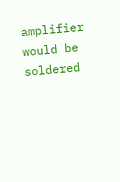amplifier would be soldered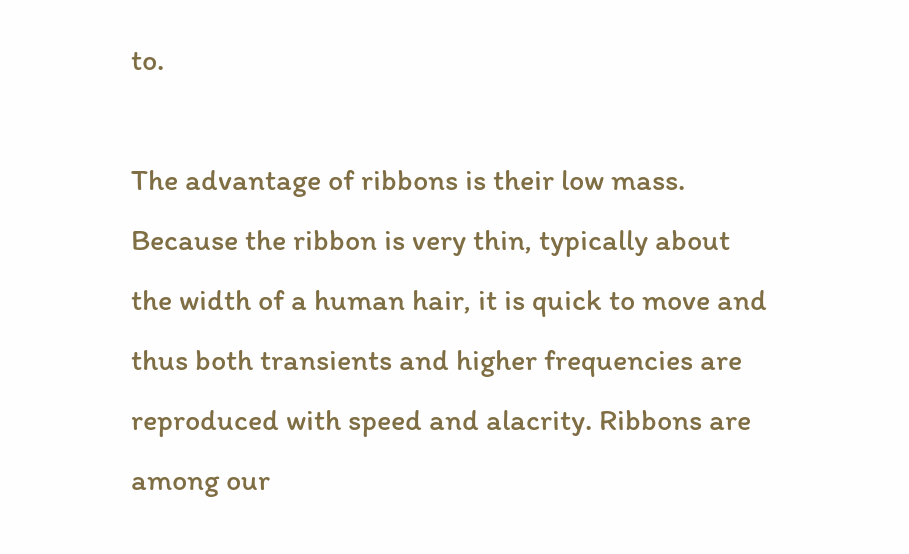to.

The advantage of ribbons is their low mass. Because the ribbon is very thin, typically about the width of a human hair, it is quick to move and thus both transients and higher frequencies are reproduced with speed and alacrity. Ribbons are among our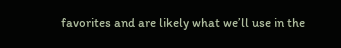favorites and are likely what we’ll use in the